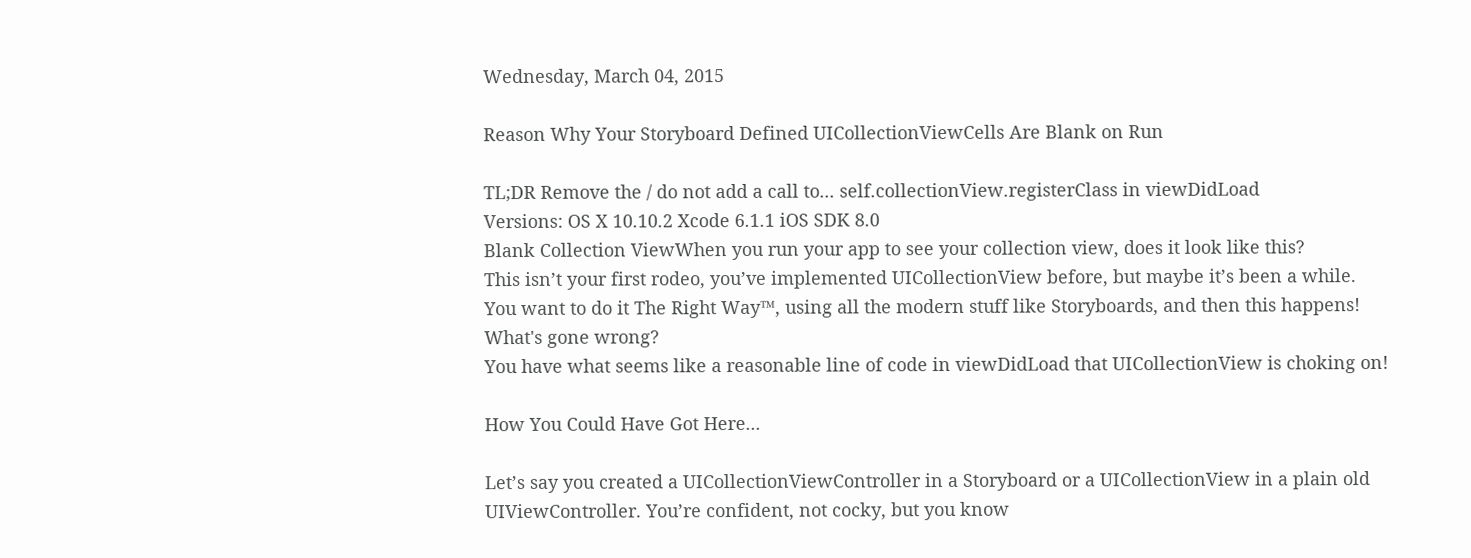Wednesday, March 04, 2015

Reason Why Your Storyboard Defined UICollectionViewCells Are Blank on Run

TL;DR Remove the / do not add a call to... self.collectionView.registerClass in viewDidLoad
Versions: OS X 10.10.2 Xcode 6.1.1 iOS SDK 8.0
Blank Collection ViewWhen you run your app to see your collection view, does it look like this?
This isn’t your first rodeo, you’ve implemented UICollectionView before, but maybe it’s been a while.
You want to do it The Right Way™, using all the modern stuff like Storyboards, and then this happens!
What's gone wrong?
You have what seems like a reasonable line of code in viewDidLoad that UICollectionView is choking on!

How You Could Have Got Here...

Let’s say you created a UICollectionViewController in a Storyboard or a UICollectionView in a plain old UIViewController. You’re confident, not cocky, but you know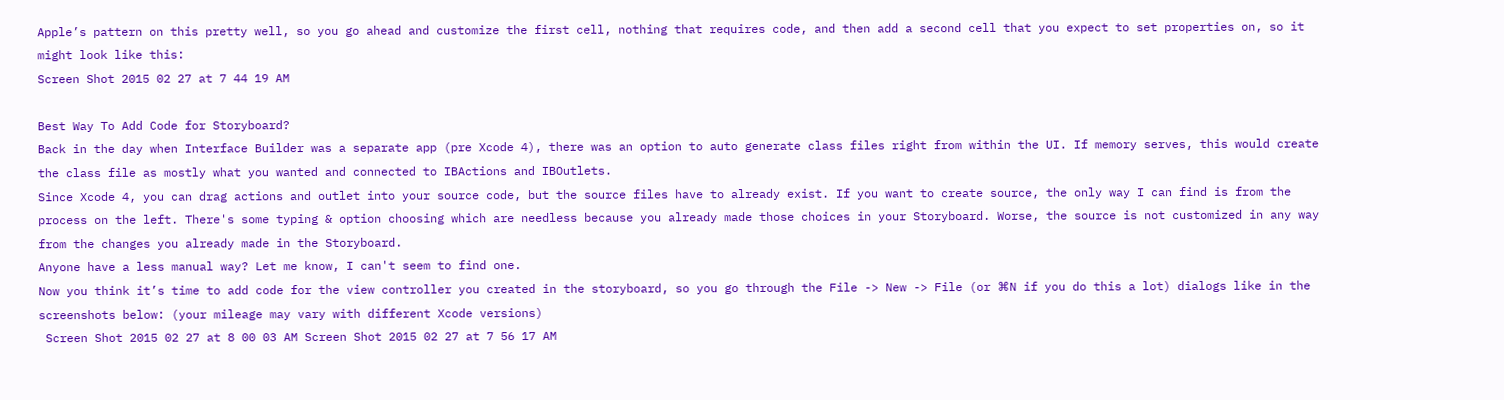Apple’s pattern on this pretty well, so you go ahead and customize the first cell, nothing that requires code, and then add a second cell that you expect to set properties on, so it might look like this:
Screen Shot 2015 02 27 at 7 44 19 AM

Best Way To Add Code for Storyboard?
Back in the day when Interface Builder was a separate app (pre Xcode 4), there was an option to auto generate class files right from within the UI. If memory serves, this would create the class file as mostly what you wanted and connected to IBActions and IBOutlets.
Since Xcode 4, you can drag actions and outlet into your source code, but the source files have to already exist. If you want to create source, the only way I can find is from the process on the left. There's some typing & option choosing which are needless because you already made those choices in your Storyboard. Worse, the source is not customized in any way from the changes you already made in the Storyboard.
Anyone have a less manual way? Let me know, I can't seem to find one.
Now you think it’s time to add code for the view controller you created in the storyboard, so you go through the File -> New -> File (or ⌘N if you do this a lot) dialogs like in the screenshots below: (your mileage may vary with different Xcode versions)
 Screen Shot 2015 02 27 at 8 00 03 AM Screen Shot 2015 02 27 at 7 56 17 AM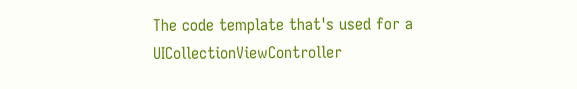The code template that's used for a UICollectionViewController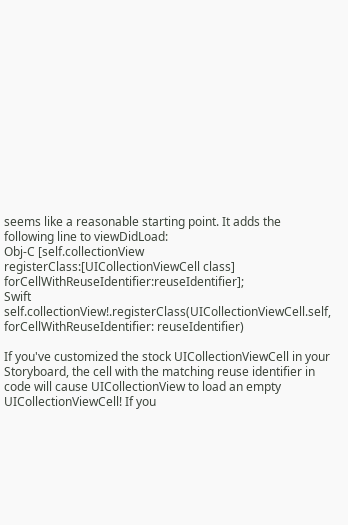seems like a reasonable starting point. It adds the following line to viewDidLoad:
Obj-C [self.collectionView registerClass:[UICollectionViewCell class] forCellWithReuseIdentifier:reuseIdentifier];
Swift self.collectionView!.registerClass(UICollectionViewCell.self, forCellWithReuseIdentifier: reuseIdentifier)

If you've customized the stock UICollectionViewCell in your Storyboard, the cell with the matching reuse identifier in code will cause UICollectionView to load an empty UICollectionViewCell! If you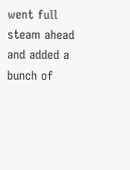went full steam ahead and added a bunch of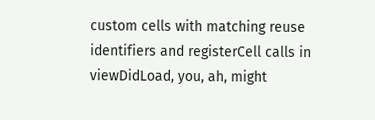custom cells with matching reuse identifiers and registerCell calls in viewDidLoad, you, ah, might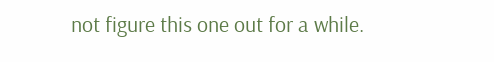not figure this one out for a while.